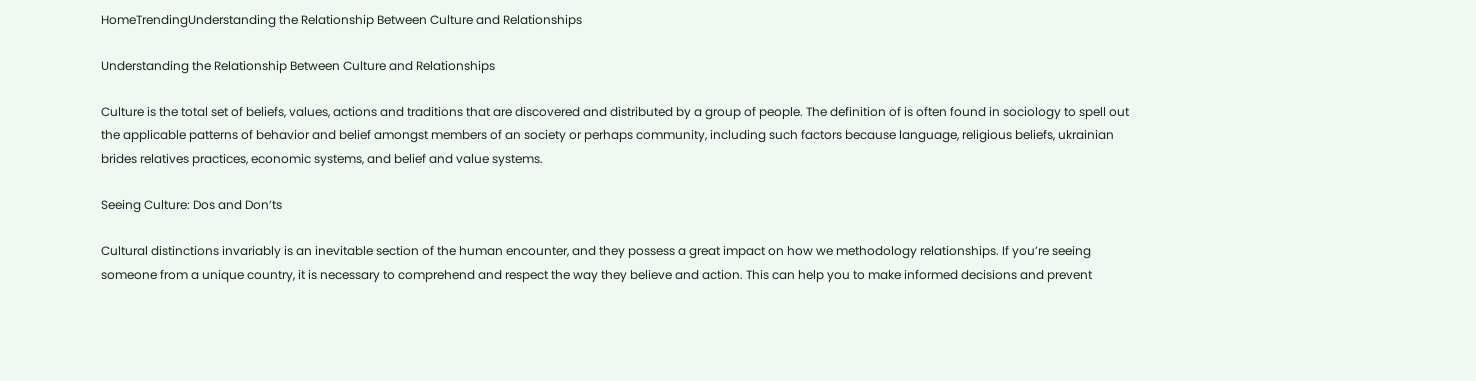HomeTrendingUnderstanding the Relationship Between Culture and Relationships

Understanding the Relationship Between Culture and Relationships

Culture is the total set of beliefs, values, actions and traditions that are discovered and distributed by a group of people. The definition of is often found in sociology to spell out the applicable patterns of behavior and belief amongst members of an society or perhaps community, including such factors because language, religious beliefs, ukrainian brides relatives practices, economic systems, and belief and value systems.

Seeing Culture: Dos and Don’ts

Cultural distinctions invariably is an inevitable section of the human encounter, and they possess a great impact on how we methodology relationships. If you’re seeing someone from a unique country, it is necessary to comprehend and respect the way they believe and action. This can help you to make informed decisions and prevent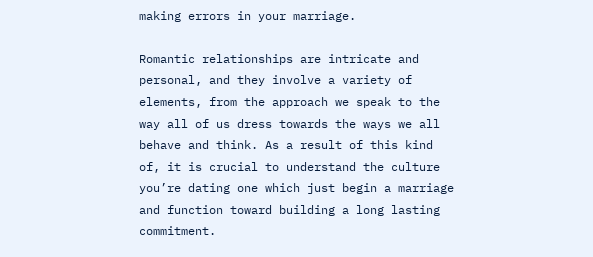making errors in your marriage.

Romantic relationships are intricate and personal, and they involve a variety of elements, from the approach we speak to the way all of us dress towards the ways we all behave and think. As a result of this kind of, it is crucial to understand the culture you’re dating one which just begin a marriage and function toward building a long lasting commitment.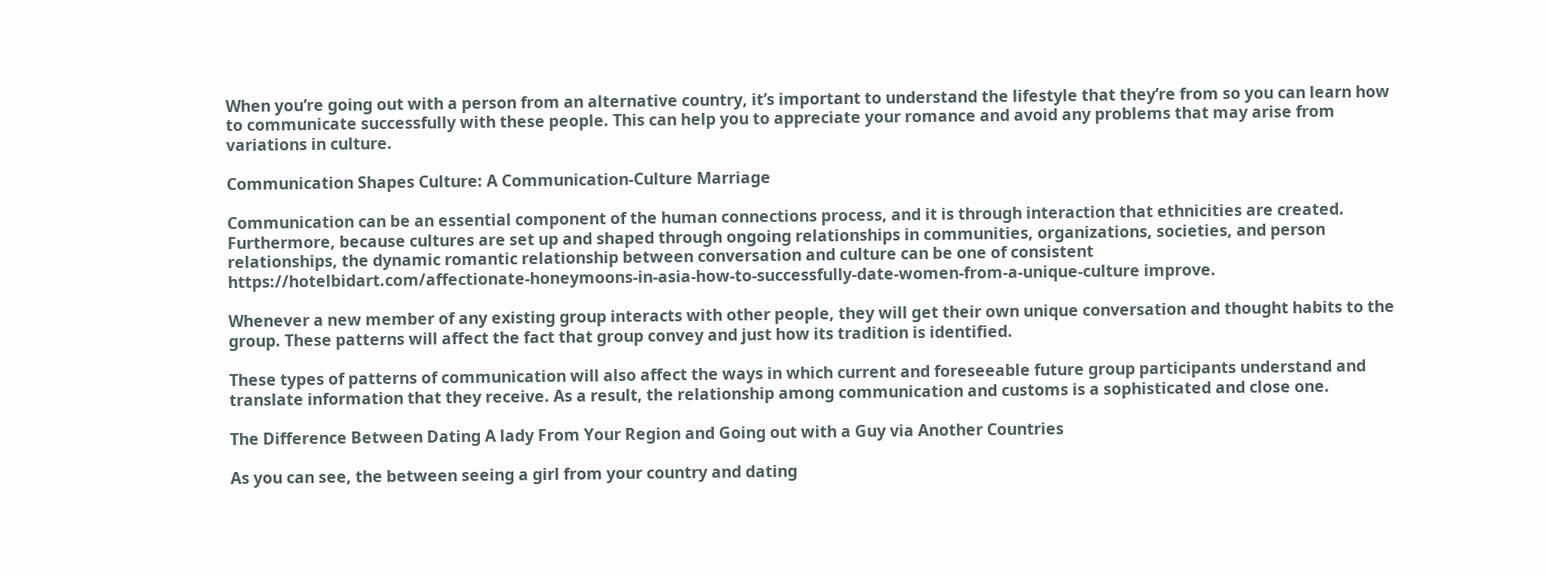When you’re going out with a person from an alternative country, it’s important to understand the lifestyle that they’re from so you can learn how to communicate successfully with these people. This can help you to appreciate your romance and avoid any problems that may arise from variations in culture.

Communication Shapes Culture: A Communication-Culture Marriage

Communication can be an essential component of the human connections process, and it is through interaction that ethnicities are created. Furthermore, because cultures are set up and shaped through ongoing relationships in communities, organizations, societies, and person relationships, the dynamic romantic relationship between conversation and culture can be one of consistent https://hotelbidart.com/affectionate-honeymoons-in-asia-how-to-successfully-date-women-from-a-unique-culture improve.

Whenever a new member of any existing group interacts with other people, they will get their own unique conversation and thought habits to the group. These patterns will affect the fact that group convey and just how its tradition is identified.

These types of patterns of communication will also affect the ways in which current and foreseeable future group participants understand and translate information that they receive. As a result, the relationship among communication and customs is a sophisticated and close one.

The Difference Between Dating A lady From Your Region and Going out with a Guy via Another Countries

As you can see, the between seeing a girl from your country and dating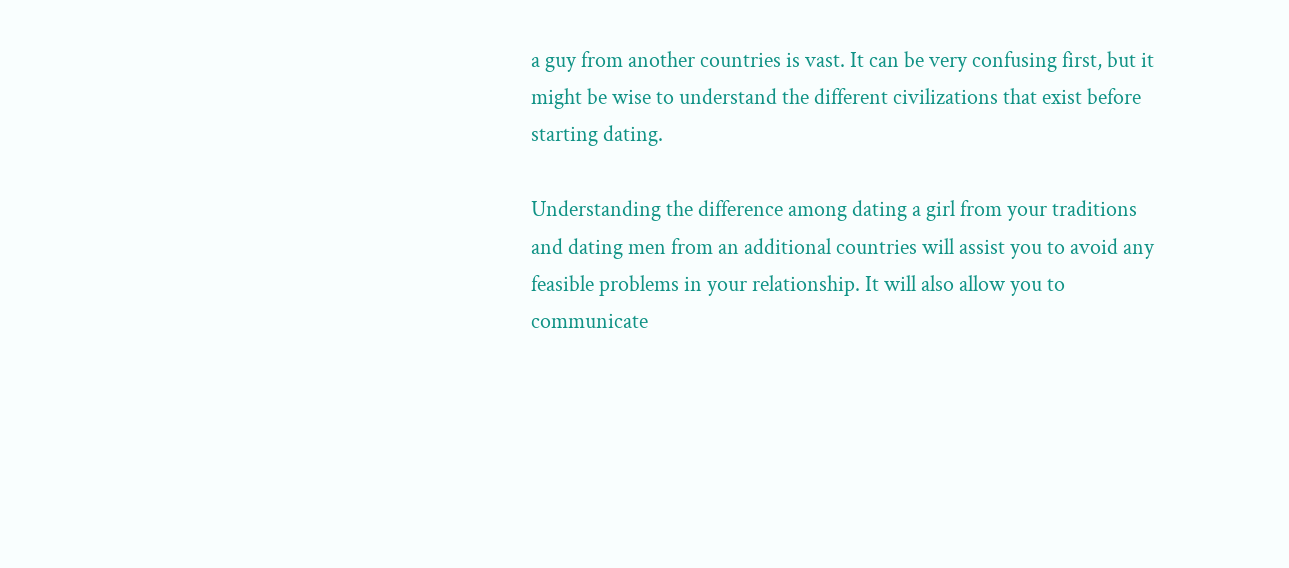a guy from another countries is vast. It can be very confusing first, but it might be wise to understand the different civilizations that exist before starting dating.

Understanding the difference among dating a girl from your traditions and dating men from an additional countries will assist you to avoid any feasible problems in your relationship. It will also allow you to communicate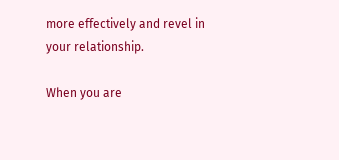more effectively and revel in your relationship.

When you are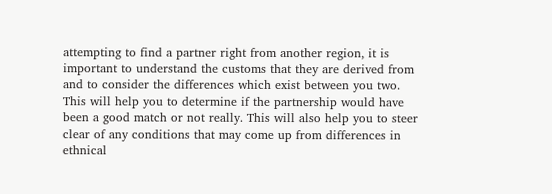attempting to find a partner right from another region, it is important to understand the customs that they are derived from and to consider the differences which exist between you two. This will help you to determine if the partnership would have been a good match or not really. This will also help you to steer clear of any conditions that may come up from differences in ethnical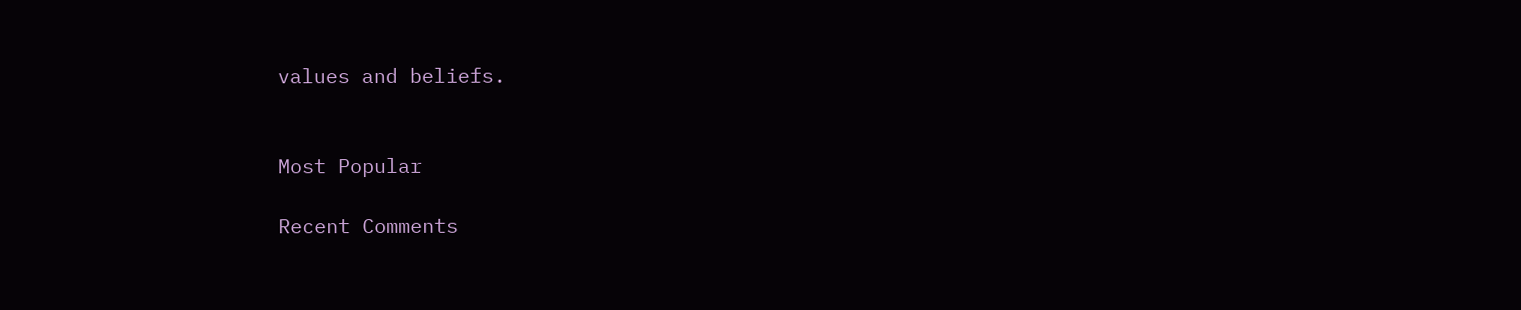values and beliefs.


Most Popular

Recent Comments